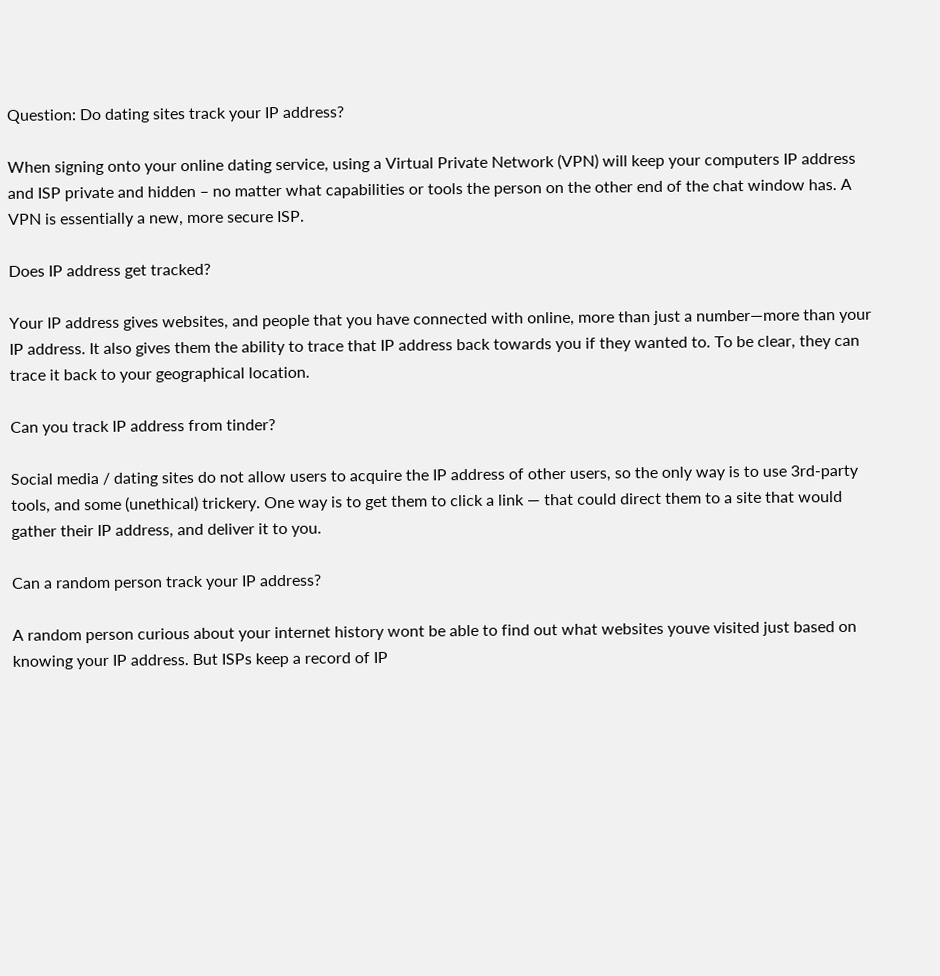Question: Do dating sites track your IP address?

When signing onto your online dating service, using a Virtual Private Network (VPN) will keep your computers IP address and ISP private and hidden – no matter what capabilities or tools the person on the other end of the chat window has. A VPN is essentially a new, more secure ISP.

Does IP address get tracked?

Your IP address gives websites, and people that you have connected with online, more than just a number—more than your IP address. It also gives them the ability to trace that IP address back towards you if they wanted to. To be clear, they can trace it back to your geographical location.

Can you track IP address from tinder?

Social media / dating sites do not allow users to acquire the IP address of other users, so the only way is to use 3rd-party tools, and some (unethical) trickery. One way is to get them to click a link — that could direct them to a site that would gather their IP address, and deliver it to you.

Can a random person track your IP address?

A random person curious about your internet history wont be able to find out what websites youve visited just based on knowing your IP address. But ISPs keep a record of IP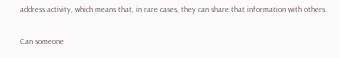address activity, which means that, in rare cases, they can share that information with others.

Can someone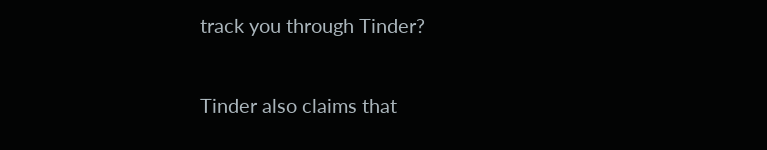track you through Tinder?

Tinder also claims that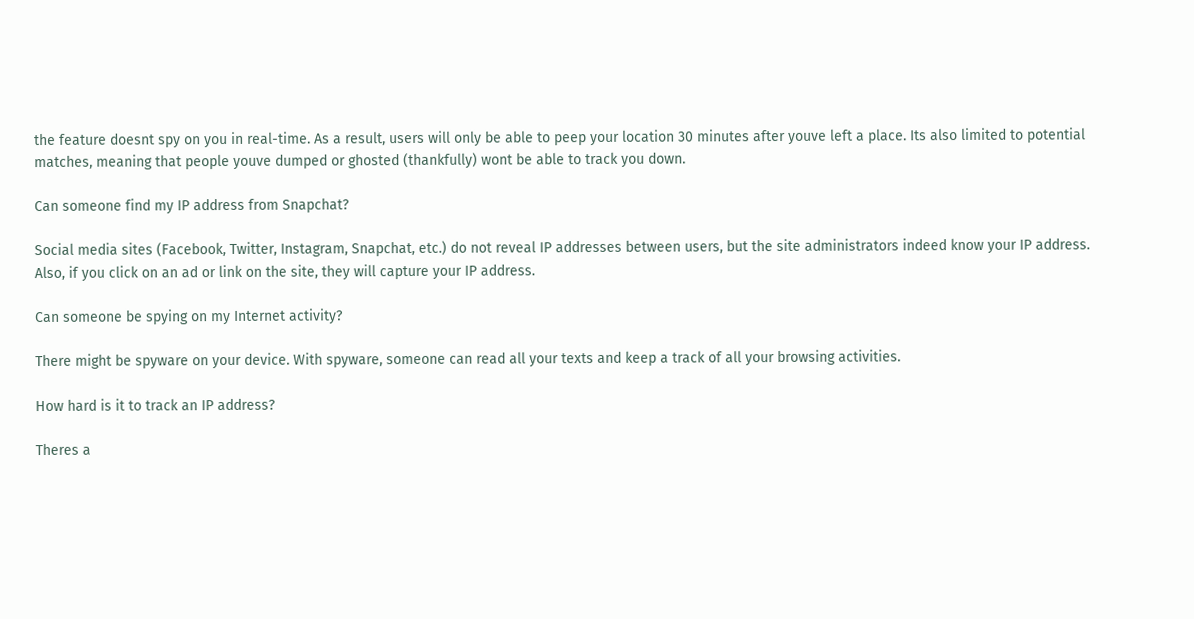the feature doesnt spy on you in real-time. As a result, users will only be able to peep your location 30 minutes after youve left a place. Its also limited to potential matches, meaning that people youve dumped or ghosted (thankfully) wont be able to track you down.

Can someone find my IP address from Snapchat?

Social media sites (Facebook, Twitter, Instagram, Snapchat, etc.) do not reveal IP addresses between users, but the site administrators indeed know your IP address. Also, if you click on an ad or link on the site, they will capture your IP address.

Can someone be spying on my Internet activity?

There might be spyware on your device. With spyware, someone can read all your texts and keep a track of all your browsing activities.

How hard is it to track an IP address?

Theres a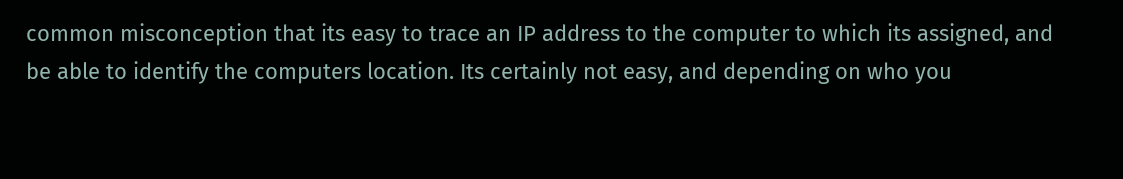common misconception that its easy to trace an IP address to the computer to which its assigned, and be able to identify the computers location. Its certainly not easy, and depending on who you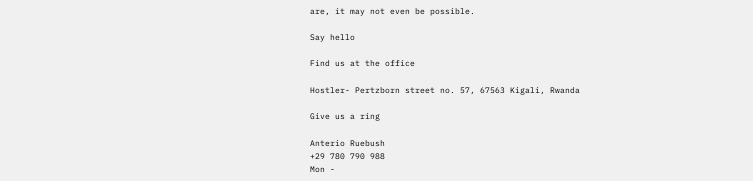are, it may not even be possible.

Say hello

Find us at the office

Hostler- Pertzborn street no. 57, 67563 Kigali, Rwanda

Give us a ring

Anterio Ruebush
+29 780 790 988
Mon -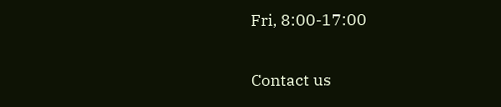Fri, 8:00-17:00

Contact us